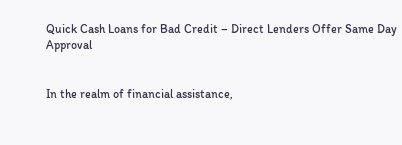Quick Cash Loans for Bad Credit – Direct Lenders Offer Same Day Approval


In the realm of financial assistance,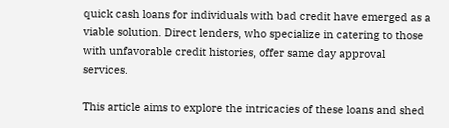quick cash loans for individuals with bad credit have emerged as a viable solution. Direct lenders, who specialize in catering to those with unfavorable credit histories, offer same day approval services.

This article aims to explore the intricacies of these loans and shed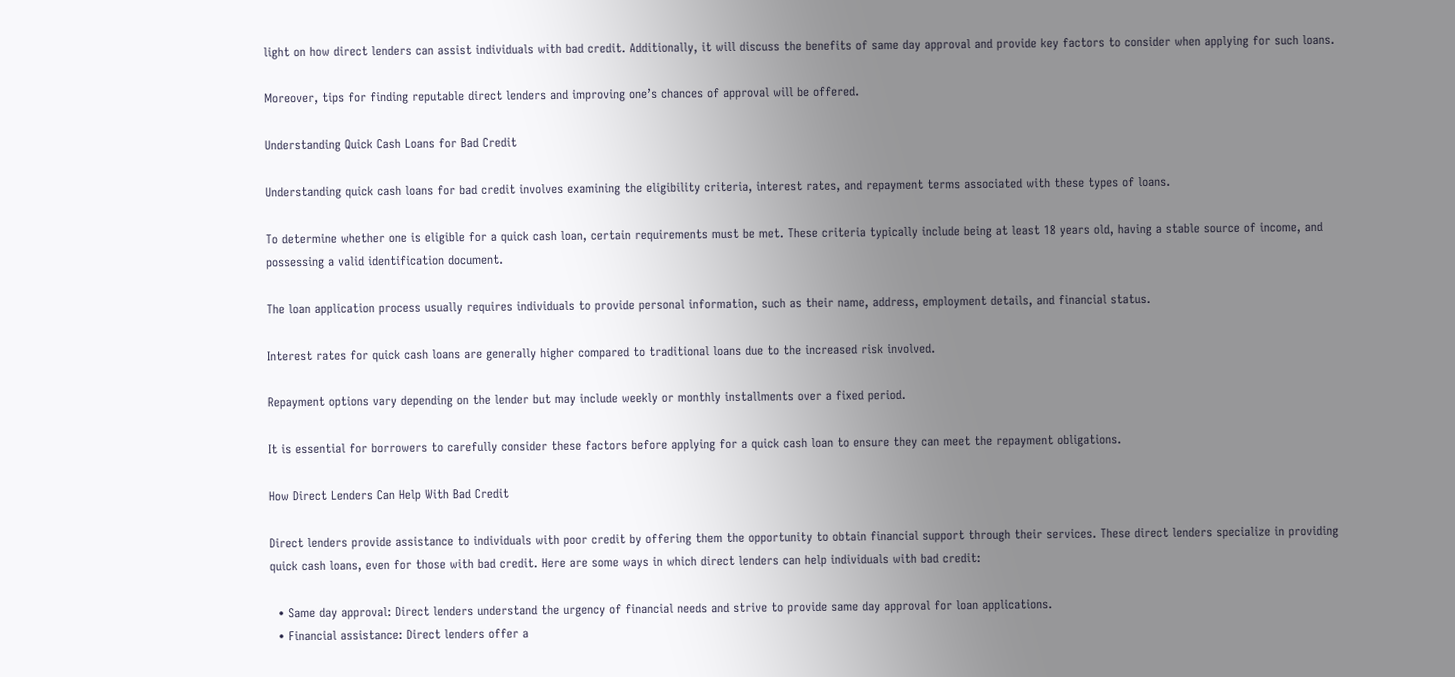light on how direct lenders can assist individuals with bad credit. Additionally, it will discuss the benefits of same day approval and provide key factors to consider when applying for such loans.

Moreover, tips for finding reputable direct lenders and improving one’s chances of approval will be offered.

Understanding Quick Cash Loans for Bad Credit

Understanding quick cash loans for bad credit involves examining the eligibility criteria, interest rates, and repayment terms associated with these types of loans.

To determine whether one is eligible for a quick cash loan, certain requirements must be met. These criteria typically include being at least 18 years old, having a stable source of income, and possessing a valid identification document.

The loan application process usually requires individuals to provide personal information, such as their name, address, employment details, and financial status.

Interest rates for quick cash loans are generally higher compared to traditional loans due to the increased risk involved.

Repayment options vary depending on the lender but may include weekly or monthly installments over a fixed period.

It is essential for borrowers to carefully consider these factors before applying for a quick cash loan to ensure they can meet the repayment obligations.

How Direct Lenders Can Help With Bad Credit

Direct lenders provide assistance to individuals with poor credit by offering them the opportunity to obtain financial support through their services. These direct lenders specialize in providing quick cash loans, even for those with bad credit. Here are some ways in which direct lenders can help individuals with bad credit:

  • Same day approval: Direct lenders understand the urgency of financial needs and strive to provide same day approval for loan applications.
  • Financial assistance: Direct lenders offer a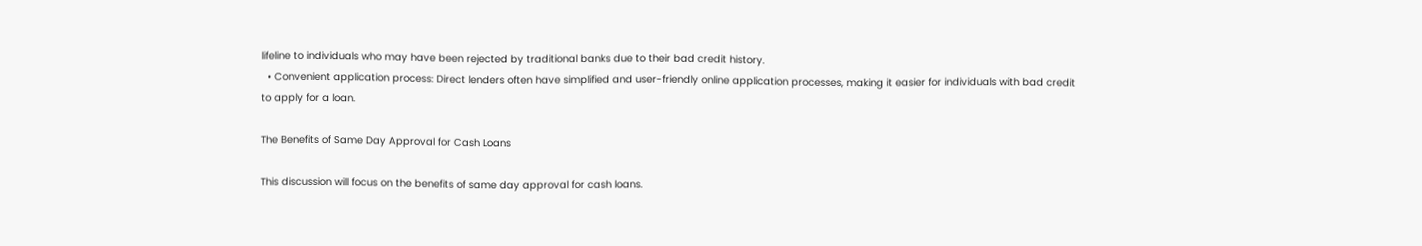lifeline to individuals who may have been rejected by traditional banks due to their bad credit history.
  • Convenient application process: Direct lenders often have simplified and user-friendly online application processes, making it easier for individuals with bad credit to apply for a loan.

The Benefits of Same Day Approval for Cash Loans

This discussion will focus on the benefits of same day approval for cash loans.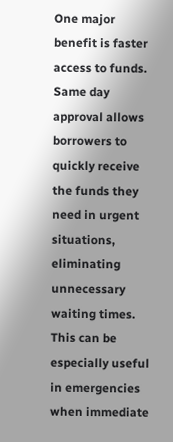One major benefit is faster access to funds. Same day approval allows borrowers to quickly receive the funds they need in urgent situations, eliminating unnecessary waiting times. This can be especially useful in emergencies when immediate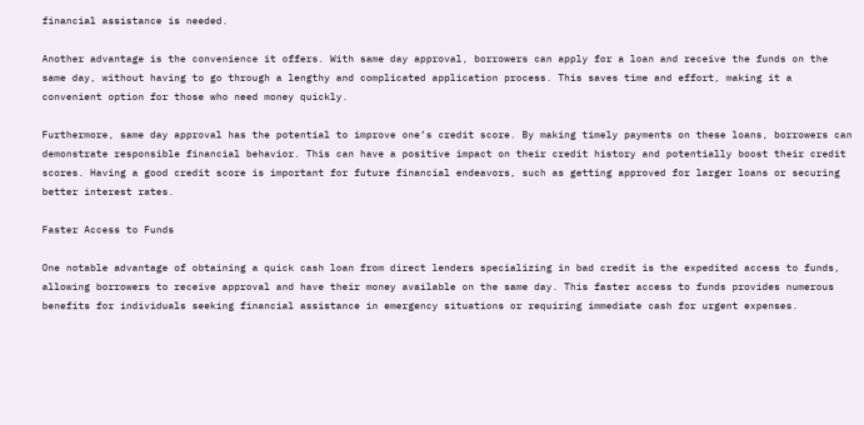financial assistance is needed.

Another advantage is the convenience it offers. With same day approval, borrowers can apply for a loan and receive the funds on the same day, without having to go through a lengthy and complicated application process. This saves time and effort, making it a convenient option for those who need money quickly.

Furthermore, same day approval has the potential to improve one’s credit score. By making timely payments on these loans, borrowers can demonstrate responsible financial behavior. This can have a positive impact on their credit history and potentially boost their credit scores. Having a good credit score is important for future financial endeavors, such as getting approved for larger loans or securing better interest rates.

Faster Access to Funds

One notable advantage of obtaining a quick cash loan from direct lenders specializing in bad credit is the expedited access to funds, allowing borrowers to receive approval and have their money available on the same day. This faster access to funds provides numerous benefits for individuals seeking financial assistance in emergency situations or requiring immediate cash for urgent expenses.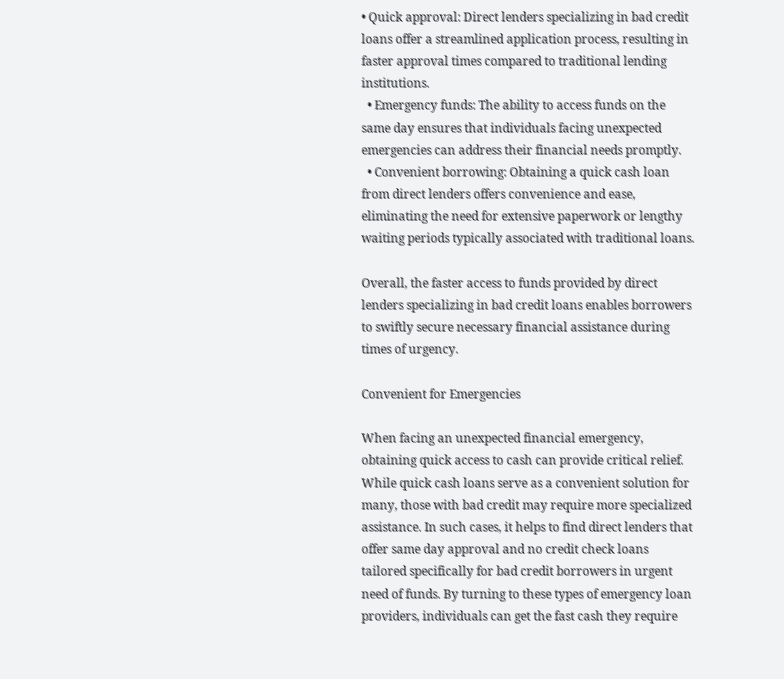• Quick approval: Direct lenders specializing in bad credit loans offer a streamlined application process, resulting in faster approval times compared to traditional lending institutions.
  • Emergency funds: The ability to access funds on the same day ensures that individuals facing unexpected emergencies can address their financial needs promptly.
  • Convenient borrowing: Obtaining a quick cash loan from direct lenders offers convenience and ease, eliminating the need for extensive paperwork or lengthy waiting periods typically associated with traditional loans.

Overall, the faster access to funds provided by direct lenders specializing in bad credit loans enables borrowers to swiftly secure necessary financial assistance during times of urgency.

Convenient for Emergencies

When facing an unexpected financial emergency, obtaining quick access to cash can provide critical relief. While quick cash loans serve as a convenient solution for many, those with bad credit may require more specialized assistance. In such cases, it helps to find direct lenders that offer same day approval and no credit check loans tailored specifically for bad credit borrowers in urgent need of funds. By turning to these types of emergency loan providers, individuals can get the fast cash they require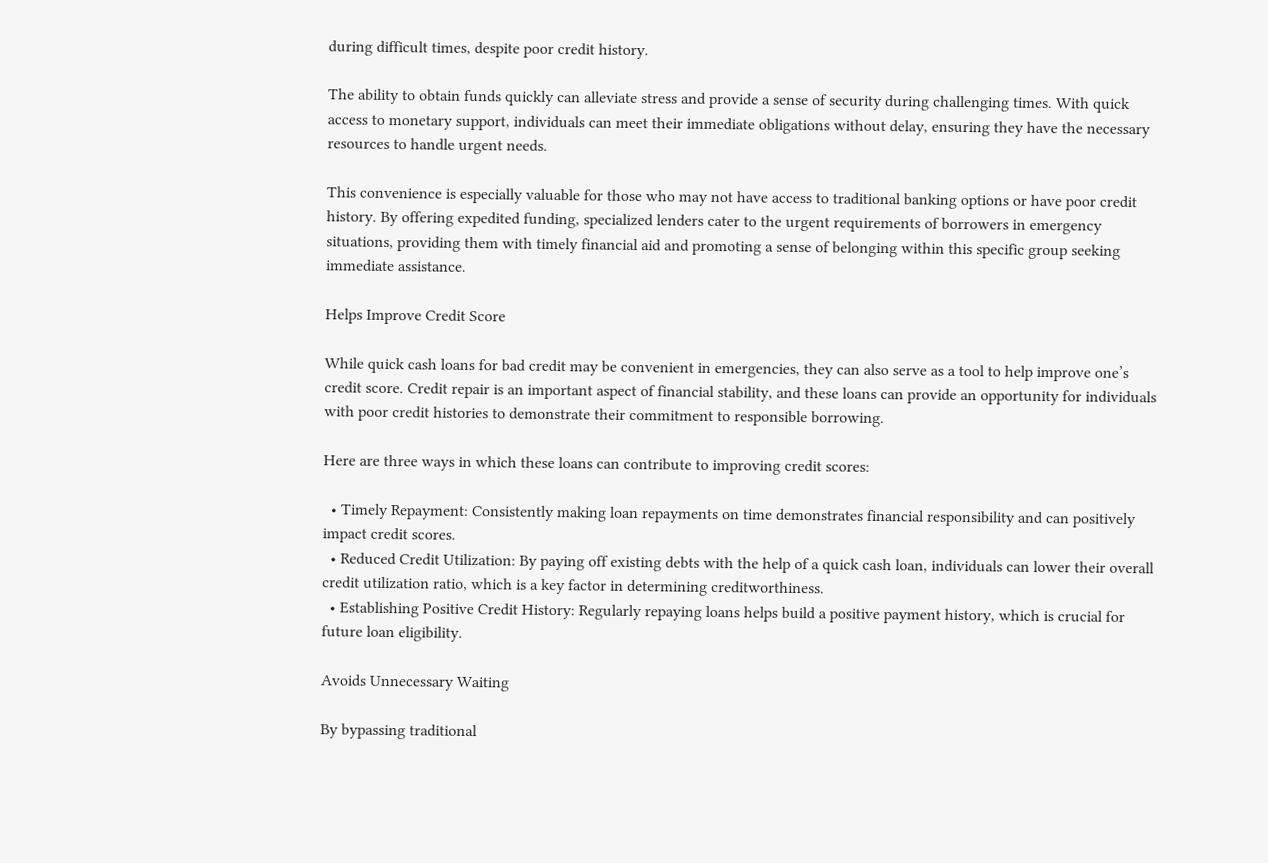during difficult times, despite poor credit history.

The ability to obtain funds quickly can alleviate stress and provide a sense of security during challenging times. With quick access to monetary support, individuals can meet their immediate obligations without delay, ensuring they have the necessary resources to handle urgent needs.

This convenience is especially valuable for those who may not have access to traditional banking options or have poor credit history. By offering expedited funding, specialized lenders cater to the urgent requirements of borrowers in emergency situations, providing them with timely financial aid and promoting a sense of belonging within this specific group seeking immediate assistance.

Helps Improve Credit Score

While quick cash loans for bad credit may be convenient in emergencies, they can also serve as a tool to help improve one’s credit score. Credit repair is an important aspect of financial stability, and these loans can provide an opportunity for individuals with poor credit histories to demonstrate their commitment to responsible borrowing.

Here are three ways in which these loans can contribute to improving credit scores:

  • Timely Repayment: Consistently making loan repayments on time demonstrates financial responsibility and can positively impact credit scores.
  • Reduced Credit Utilization: By paying off existing debts with the help of a quick cash loan, individuals can lower their overall credit utilization ratio, which is a key factor in determining creditworthiness.
  • Establishing Positive Credit History: Regularly repaying loans helps build a positive payment history, which is crucial for future loan eligibility.

Avoids Unnecessary Waiting

By bypassing traditional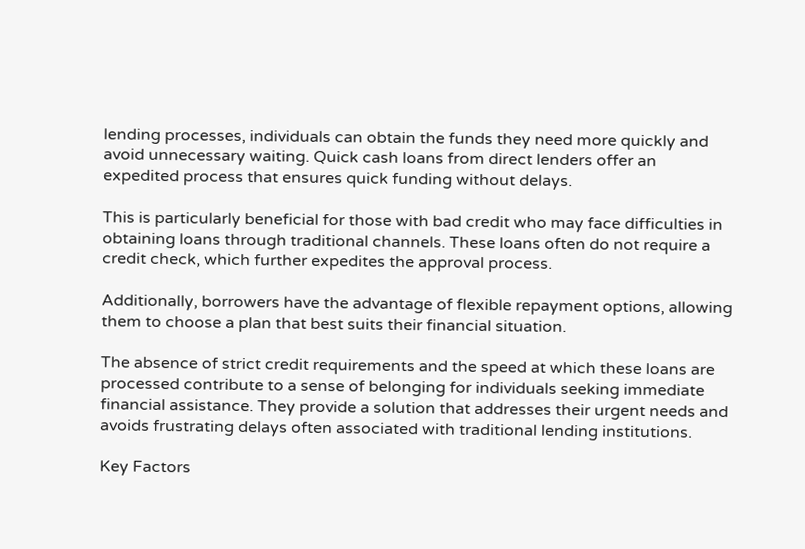lending processes, individuals can obtain the funds they need more quickly and avoid unnecessary waiting. Quick cash loans from direct lenders offer an expedited process that ensures quick funding without delays.

This is particularly beneficial for those with bad credit who may face difficulties in obtaining loans through traditional channels. These loans often do not require a credit check, which further expedites the approval process.

Additionally, borrowers have the advantage of flexible repayment options, allowing them to choose a plan that best suits their financial situation.

The absence of strict credit requirements and the speed at which these loans are processed contribute to a sense of belonging for individuals seeking immediate financial assistance. They provide a solution that addresses their urgent needs and avoids frustrating delays often associated with traditional lending institutions.

Key Factors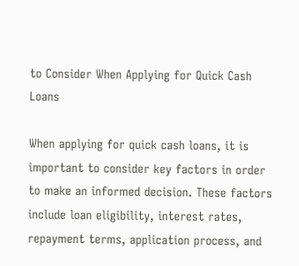to Consider When Applying for Quick Cash Loans

When applying for quick cash loans, it is important to consider key factors in order to make an informed decision. These factors include loan eligibility, interest rates, repayment terms, application process, and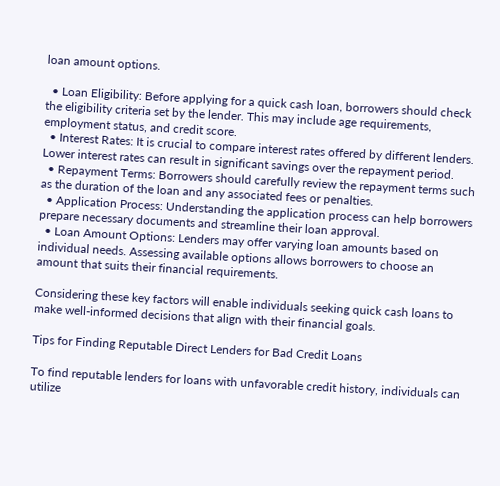loan amount options.

  • Loan Eligibility: Before applying for a quick cash loan, borrowers should check the eligibility criteria set by the lender. This may include age requirements, employment status, and credit score.
  • Interest Rates: It is crucial to compare interest rates offered by different lenders. Lower interest rates can result in significant savings over the repayment period.
  • Repayment Terms: Borrowers should carefully review the repayment terms such as the duration of the loan and any associated fees or penalties.
  • Application Process: Understanding the application process can help borrowers prepare necessary documents and streamline their loan approval.
  • Loan Amount Options: Lenders may offer varying loan amounts based on individual needs. Assessing available options allows borrowers to choose an amount that suits their financial requirements.

Considering these key factors will enable individuals seeking quick cash loans to make well-informed decisions that align with their financial goals.

Tips for Finding Reputable Direct Lenders for Bad Credit Loans

To find reputable lenders for loans with unfavorable credit history, individuals can utilize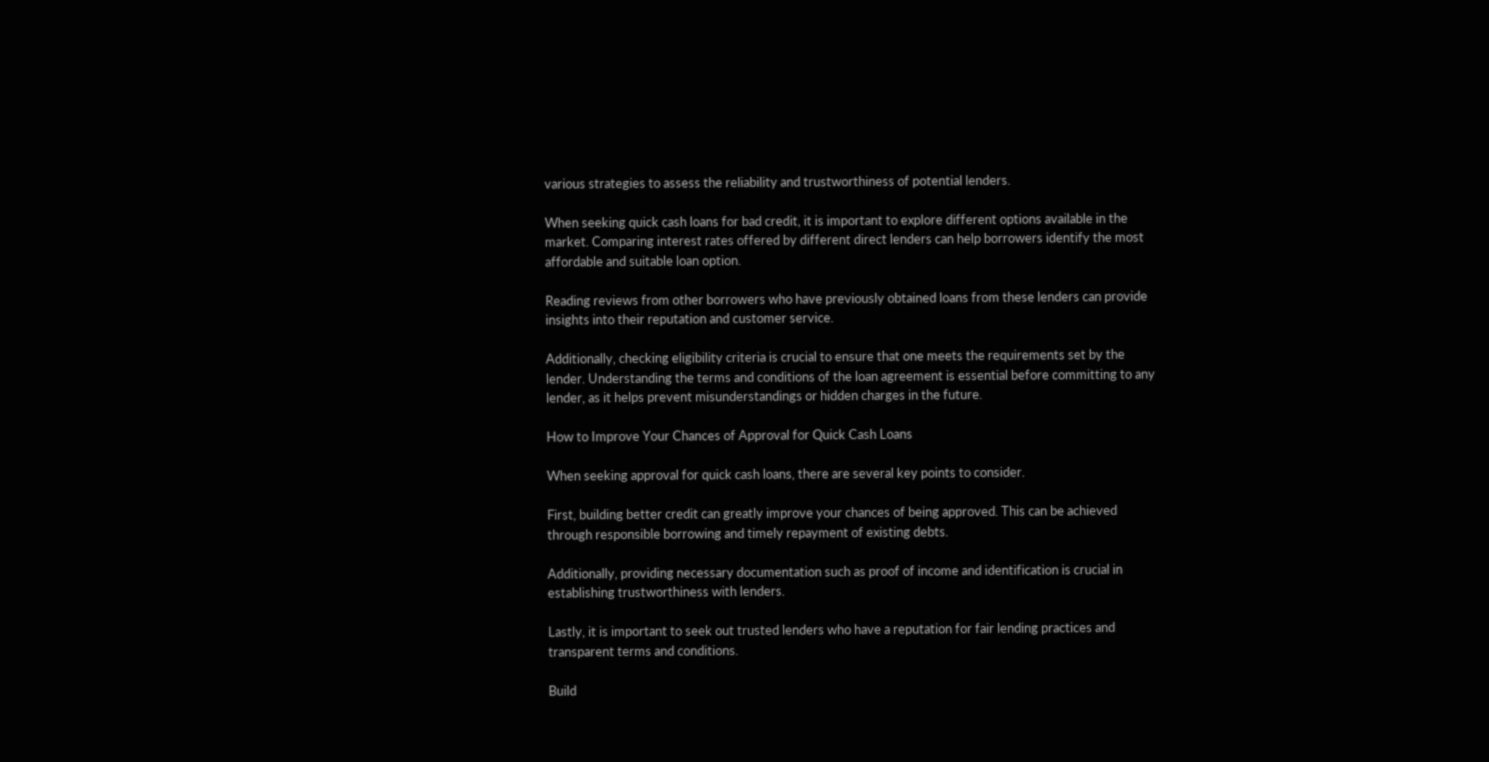various strategies to assess the reliability and trustworthiness of potential lenders.

When seeking quick cash loans for bad credit, it is important to explore different options available in the market. Comparing interest rates offered by different direct lenders can help borrowers identify the most affordable and suitable loan option.

Reading reviews from other borrowers who have previously obtained loans from these lenders can provide insights into their reputation and customer service.

Additionally, checking eligibility criteria is crucial to ensure that one meets the requirements set by the lender. Understanding the terms and conditions of the loan agreement is essential before committing to any lender, as it helps prevent misunderstandings or hidden charges in the future.

How to Improve Your Chances of Approval for Quick Cash Loans

When seeking approval for quick cash loans, there are several key points to consider.

First, building better credit can greatly improve your chances of being approved. This can be achieved through responsible borrowing and timely repayment of existing debts.

Additionally, providing necessary documentation such as proof of income and identification is crucial in establishing trustworthiness with lenders.

Lastly, it is important to seek out trusted lenders who have a reputation for fair lending practices and transparent terms and conditions.

Build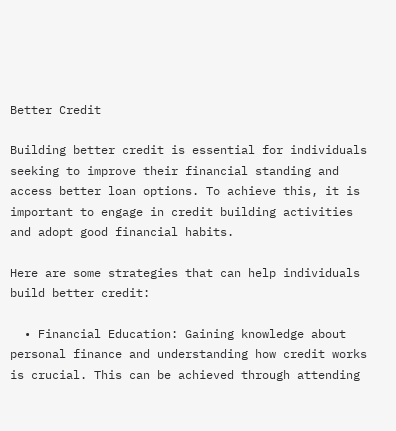Better Credit

Building better credit is essential for individuals seeking to improve their financial standing and access better loan options. To achieve this, it is important to engage in credit building activities and adopt good financial habits.

Here are some strategies that can help individuals build better credit:

  • Financial Education: Gaining knowledge about personal finance and understanding how credit works is crucial. This can be achieved through attending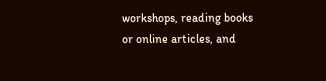workshops, reading books or online articles, and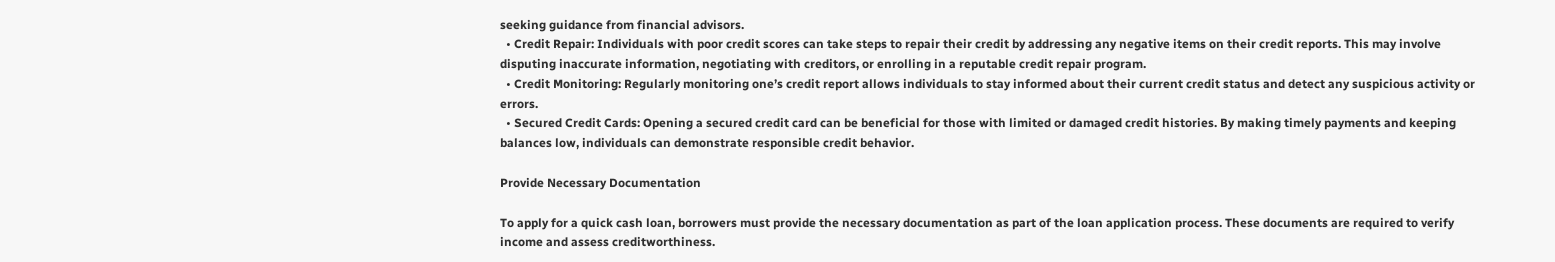seeking guidance from financial advisors.
  • Credit Repair: Individuals with poor credit scores can take steps to repair their credit by addressing any negative items on their credit reports. This may involve disputing inaccurate information, negotiating with creditors, or enrolling in a reputable credit repair program.
  • Credit Monitoring: Regularly monitoring one’s credit report allows individuals to stay informed about their current credit status and detect any suspicious activity or errors.
  • Secured Credit Cards: Opening a secured credit card can be beneficial for those with limited or damaged credit histories. By making timely payments and keeping balances low, individuals can demonstrate responsible credit behavior.

Provide Necessary Documentation

To apply for a quick cash loan, borrowers must provide the necessary documentation as part of the loan application process. These documents are required to verify income and assess creditworthiness.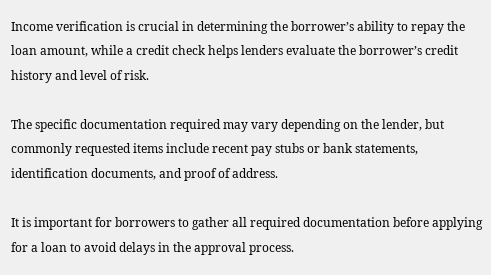Income verification is crucial in determining the borrower’s ability to repay the loan amount, while a credit check helps lenders evaluate the borrower’s credit history and level of risk.

The specific documentation required may vary depending on the lender, but commonly requested items include recent pay stubs or bank statements, identification documents, and proof of address.

It is important for borrowers to gather all required documentation before applying for a loan to avoid delays in the approval process.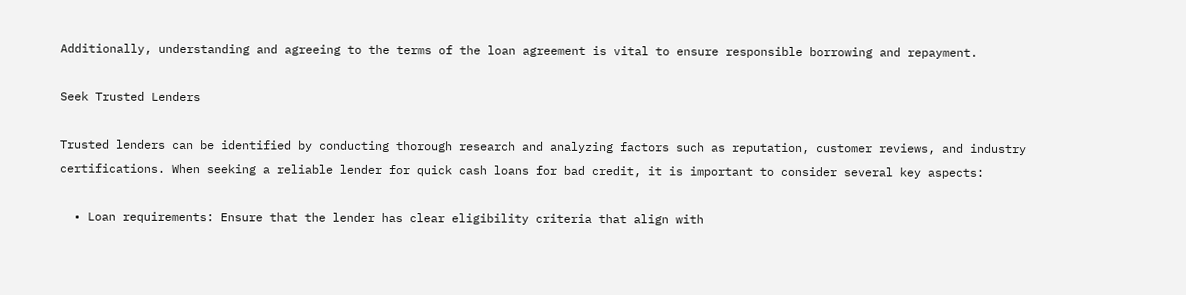Additionally, understanding and agreeing to the terms of the loan agreement is vital to ensure responsible borrowing and repayment.

Seek Trusted Lenders

Trusted lenders can be identified by conducting thorough research and analyzing factors such as reputation, customer reviews, and industry certifications. When seeking a reliable lender for quick cash loans for bad credit, it is important to consider several key aspects:

  • Loan requirements: Ensure that the lender has clear eligibility criteria that align with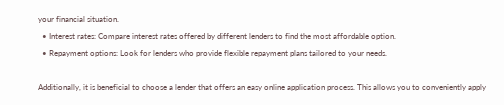your financial situation.
  • Interest rates: Compare interest rates offered by different lenders to find the most affordable option.
  • Repayment options: Look for lenders who provide flexible repayment plans tailored to your needs.

Additionally, it is beneficial to choose a lender that offers an easy online application process. This allows you to conveniently apply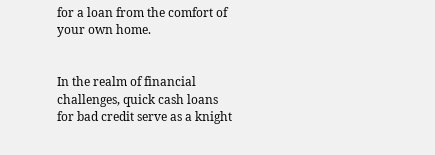for a loan from the comfort of your own home.


In the realm of financial challenges, quick cash loans for bad credit serve as a knight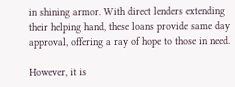in shining armor. With direct lenders extending their helping hand, these loans provide same day approval, offering a ray of hope to those in need.

However, it is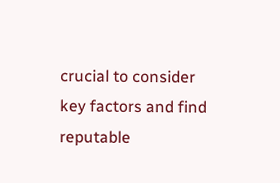crucial to consider key factors and find reputable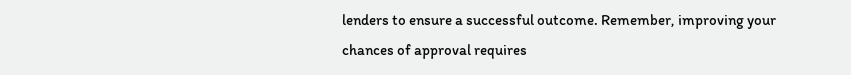lenders to ensure a successful outcome. Remember, improving your chances of approval requires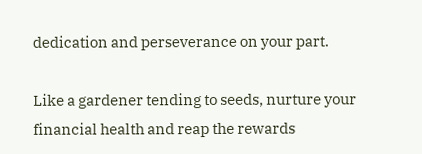dedication and perseverance on your part.

Like a gardener tending to seeds, nurture your financial health and reap the rewards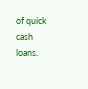of quick cash loans.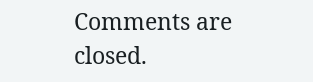Comments are closed.